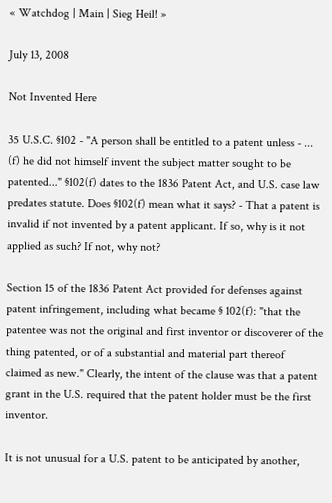« Watchdog | Main | Sieg Heil! »

July 13, 2008

Not Invented Here

35 U.S.C. §102 - "A person shall be entitled to a patent unless - ... (f) he did not himself invent the subject matter sought to be patented..." §102(f) dates to the 1836 Patent Act, and U.S. case law predates statute. Does §102(f) mean what it says? - That a patent is invalid if not invented by a patent applicant. If so, why is it not applied as such? If not, why not?

Section 15 of the 1836 Patent Act provided for defenses against patent infringement, including what became § 102(f): "that the patentee was not the original and first inventor or discoverer of the thing patented, or of a substantial and material part thereof claimed as new." Clearly, the intent of the clause was that a patent grant in the U.S. required that the patent holder must be the first inventor.

It is not unusual for a U.S. patent to be anticipated by another,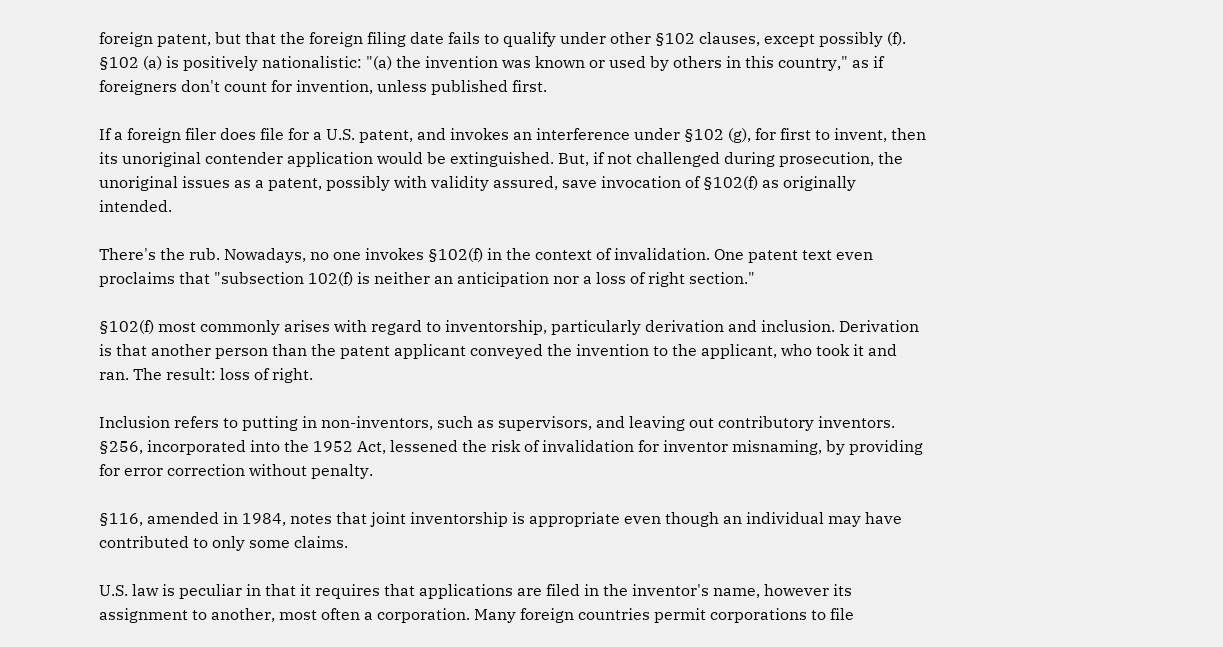foreign patent, but that the foreign filing date fails to qualify under other §102 clauses, except possibly (f). §102 (a) is positively nationalistic: "(a) the invention was known or used by others in this country," as if foreigners don't count for invention, unless published first.

If a foreign filer does file for a U.S. patent, and invokes an interference under §102 (g), for first to invent, then its unoriginal contender application would be extinguished. But, if not challenged during prosecution, the unoriginal issues as a patent, possibly with validity assured, save invocation of §102(f) as originally intended.

There's the rub. Nowadays, no one invokes §102(f) in the context of invalidation. One patent text even proclaims that "subsection 102(f) is neither an anticipation nor a loss of right section."

§102(f) most commonly arises with regard to inventorship, particularly derivation and inclusion. Derivation is that another person than the patent applicant conveyed the invention to the applicant, who took it and ran. The result: loss of right.

Inclusion refers to putting in non-inventors, such as supervisors, and leaving out contributory inventors. §256, incorporated into the 1952 Act, lessened the risk of invalidation for inventor misnaming, by providing for error correction without penalty.

§116, amended in 1984, notes that joint inventorship is appropriate even though an individual may have contributed to only some claims.

U.S. law is peculiar in that it requires that applications are filed in the inventor's name, however its assignment to another, most often a corporation. Many foreign countries permit corporations to file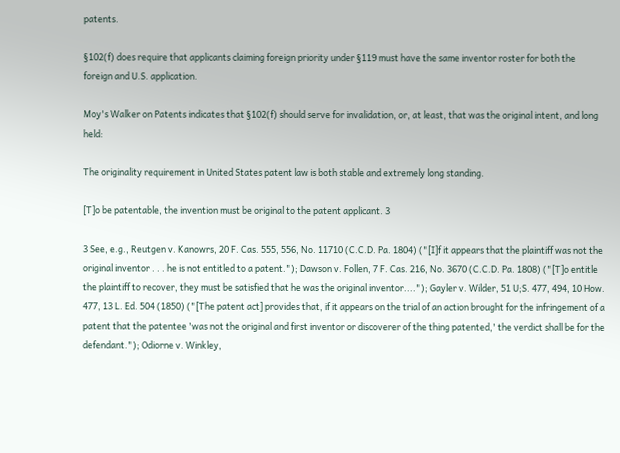patents.

§102(f) does require that applicants claiming foreign priority under §119 must have the same inventor roster for both the foreign and U.S. application.

Moy's Walker on Patents indicates that §102(f) should serve for invalidation, or, at least, that was the original intent, and long held:

The originality requirement in United States patent law is both stable and extremely long standing.

[T]o be patentable, the invention must be original to the patent applicant. 3

3 See, e.g., Reutgen v. Kanowrs, 20 F. Cas. 555, 556, No. 11710 (C.C.D. Pa. 1804) ("[I]f it appears that the plaintiff was not the original inventor . . . he is not entitled to a patent."); Dawson v. Follen, 7 F. Cas. 216, No. 3670 (C.C.D. Pa. 1808) ("[T]o entitle the plaintiff to recover, they must be satisfied that he was the original inventor...."); Gayler v. Wilder, 51 U;S. 477, 494, 10 How. 477, 13 L. Ed. 504 (1850) ("[The patent act] provides that, if it appears on the trial of an action brought for the infringement of a patent that the patentee 'was not the original and first inventor or discoverer of the thing patented,' the verdict shall be for the defendant."); Odiorne v. Winkley,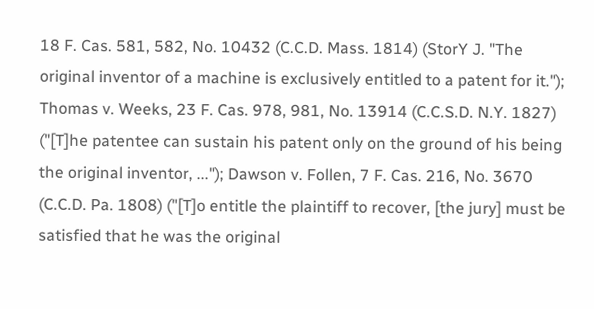18 F. Cas. 581, 582, No. 10432 (C.C.D. Mass. 1814) (StorY J. "The original inventor of a machine is exclusively entitled to a patent for it."); Thomas v. Weeks, 23 F. Cas. 978, 981, No. 13914 (C.C.S.D. N.Y. 1827) ("[T]he patentee can sustain his patent only on the ground of his being the original inventor, ..."); Dawson v. Follen, 7 F. Cas. 216, No. 3670 (C.C.D. Pa. 1808) ("[T]o entitle the plaintiff to recover, [the jury] must be satisfied that he was the original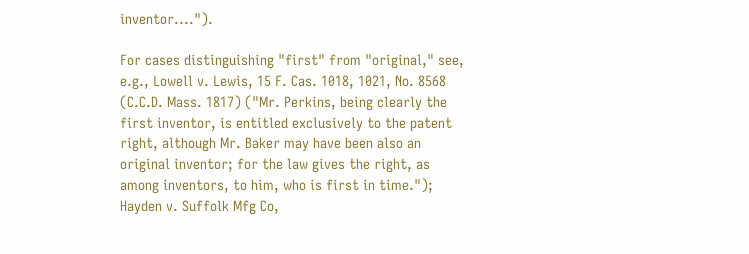inventor....").

For cases distinguishing "first" from "original," see, e.g., Lowell v. Lewis, 15 F. Cas. 1018, 1021, No. 8568 (C.C.D. Mass. 1817) ("Mr. Perkins, being clearly the first inventor, is entitled exclusively to the patent right, although Mr. Baker may have been also an original inventor; for the law gives the right, as among inventors, to him, who is first in time."); Hayden v. Suffolk Mfg Co,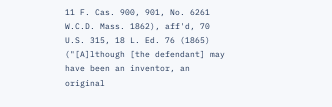11 F. Cas. 900, 901, No. 6261 W.C.D. Mass. 1862), aff'd, 70 U.S. 315, 18 L. Ed. 76 (1865) ("[A]lthough [the defendant] may have been an inventor, an original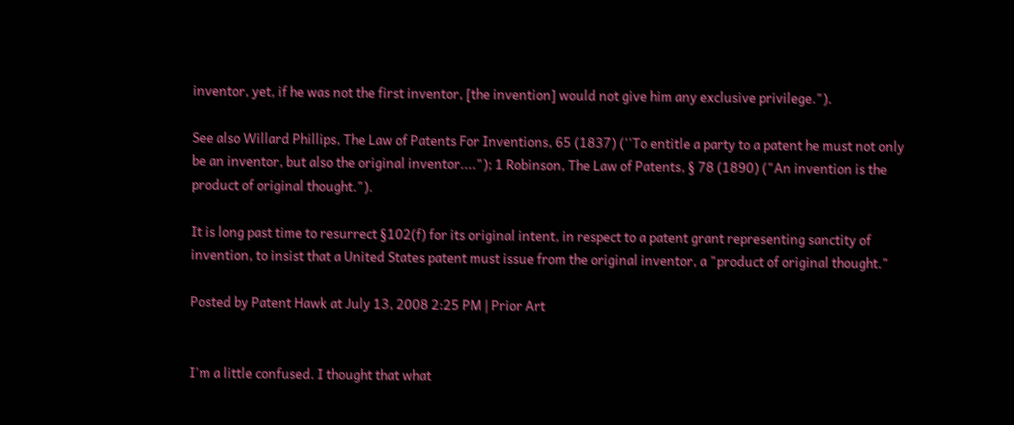inventor, yet, if he was not the first inventor, [the invention] would not give him any exclusive privilege.").

See also Willard Phillips, The Law of Patents For Inventions, 65 (1837) (''To entitle a party to a patent he must not only be an inventor, but also the original inventor...."); 1 Robinson, The Law of Patents, § 78 (1890) ("An invention is the product of original thought.").

It is long past time to resurrect §102(f) for its original intent, in respect to a patent grant representing sanctity of invention, to insist that a United States patent must issue from the original inventor, a "product of original thought."

Posted by Patent Hawk at July 13, 2008 2:25 PM | Prior Art


I'm a little confused. I thought that what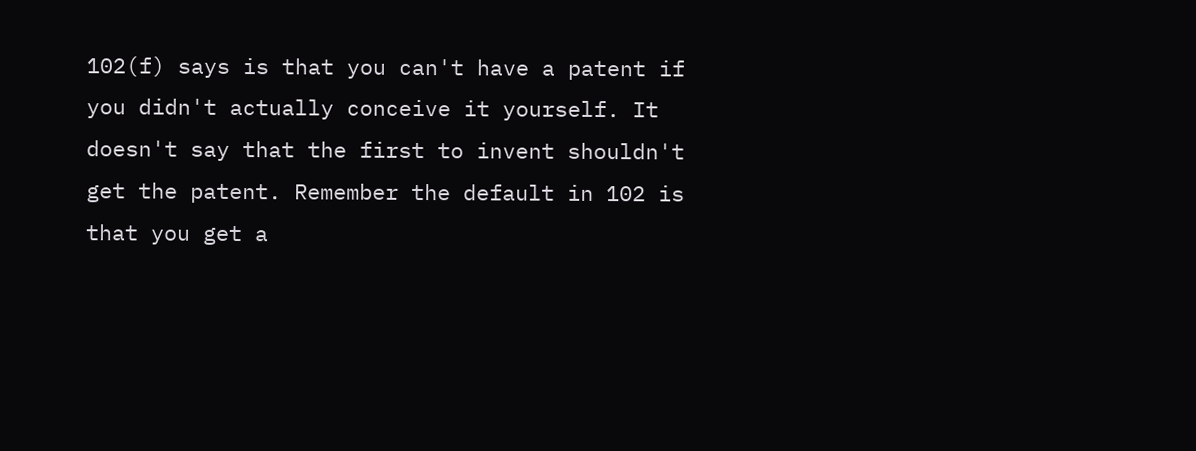102(f) says is that you can't have a patent if you didn't actually conceive it yourself. It doesn't say that the first to invent shouldn't get the patent. Remember the default in 102 is that you get a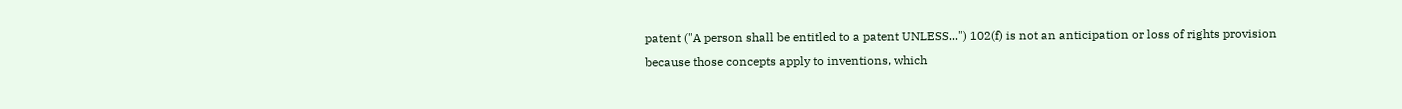patent ("A person shall be entitled to a patent UNLESS...") 102(f) is not an anticipation or loss of rights provision because those concepts apply to inventions, which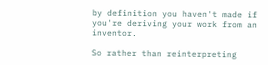by definition you haven't made if you're deriving your work from an inventor.

So rather than reinterpreting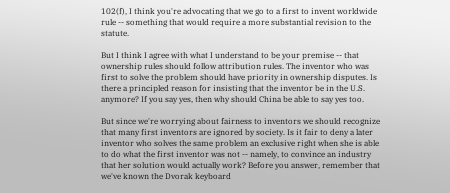102(f), I think you're advocating that we go to a first to invent worldwide rule -- something that would require a more substantial revision to the statute.

But I think I agree with what I understand to be your premise -- that ownership rules should follow attribution rules. The inventor who was first to solve the problem should have priority in ownership disputes. Is there a principled reason for insisting that the inventor be in the U.S. anymore? If you say yes, then why should China be able to say yes too.

But since we're worrying about fairness to inventors we should recognize that many first inventors are ignored by society. Is it fair to deny a later inventor who solves the same problem an exclusive right when she is able to do what the first inventor was not -- namely, to convince an industry that her solution would actually work? Before you answer, remember that we've known the Dvorak keyboard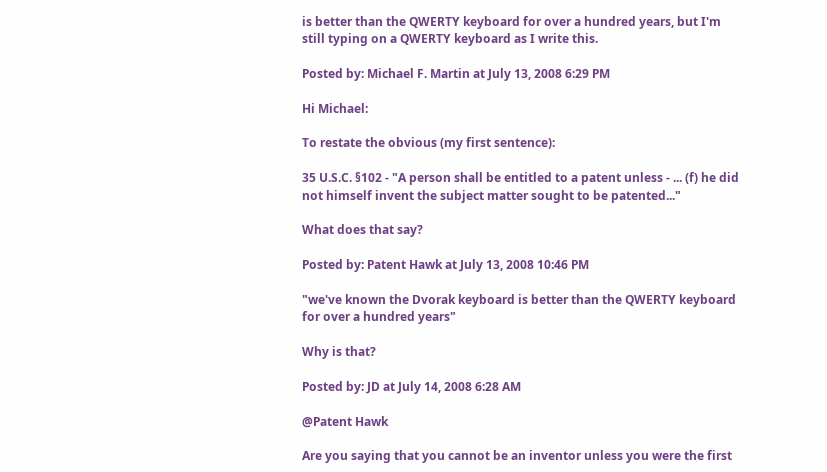is better than the QWERTY keyboard for over a hundred years, but I'm still typing on a QWERTY keyboard as I write this.

Posted by: Michael F. Martin at July 13, 2008 6:29 PM

Hi Michael:

To restate the obvious (my first sentence):

35 U.S.C. §102 - "A person shall be entitled to a patent unless - ... (f) he did not himself invent the subject matter sought to be patented..."

What does that say?

Posted by: Patent Hawk at July 13, 2008 10:46 PM

"we've known the Dvorak keyboard is better than the QWERTY keyboard for over a hundred years"

Why is that?

Posted by: JD at July 14, 2008 6:28 AM

@Patent Hawk

Are you saying that you cannot be an inventor unless you were the first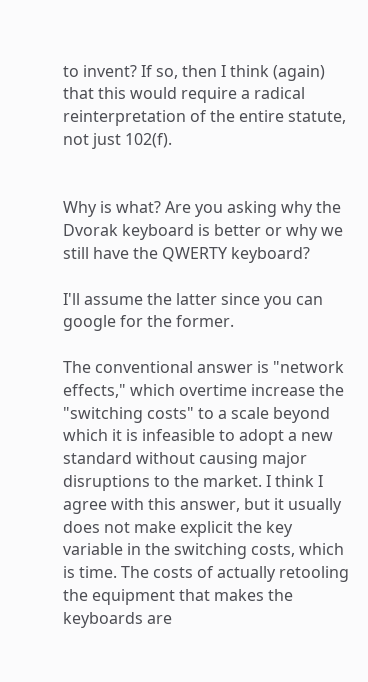to invent? If so, then I think (again) that this would require a radical reinterpretation of the entire statute, not just 102(f).


Why is what? Are you asking why the Dvorak keyboard is better or why we still have the QWERTY keyboard?

I'll assume the latter since you can google for the former.

The conventional answer is "network effects," which overtime increase the "switching costs" to a scale beyond which it is infeasible to adopt a new standard without causing major disruptions to the market. I think I agree with this answer, but it usually does not make explicit the key variable in the switching costs, which is time. The costs of actually retooling the equipment that makes the keyboards are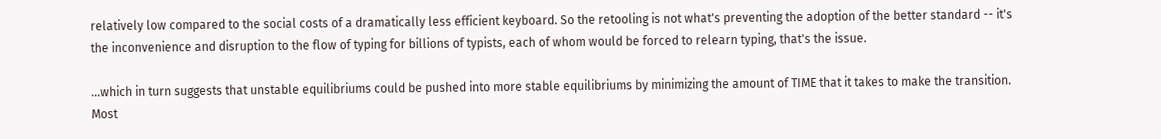relatively low compared to the social costs of a dramatically less efficient keyboard. So the retooling is not what's preventing the adoption of the better standard -- it's the inconvenience and disruption to the flow of typing for billions of typists, each of whom would be forced to relearn typing, that's the issue.

...which in turn suggests that unstable equilibriums could be pushed into more stable equilibriums by minimizing the amount of TIME that it takes to make the transition. Most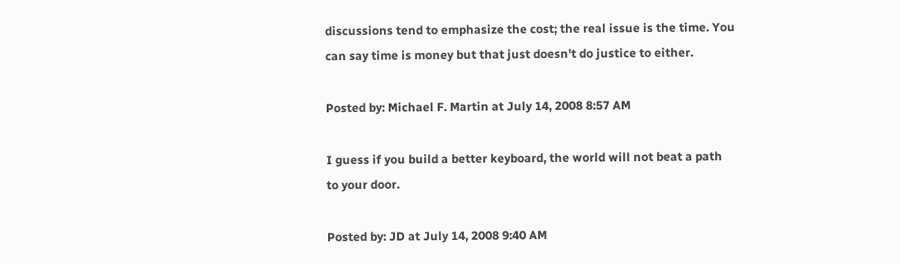discussions tend to emphasize the cost; the real issue is the time. You can say time is money but that just doesn't do justice to either.

Posted by: Michael F. Martin at July 14, 2008 8:57 AM

I guess if you build a better keyboard, the world will not beat a path to your door.

Posted by: JD at July 14, 2008 9:40 AM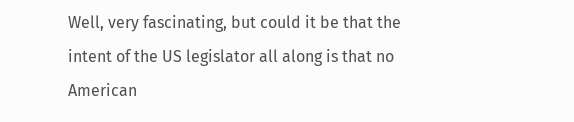Well, very fascinating, but could it be that the intent of the US legislator all along is that no American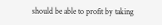should be able to profit by taking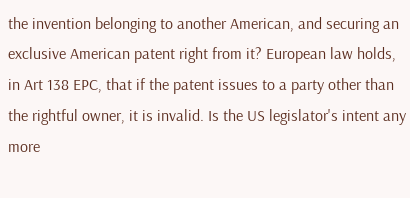the invention belonging to another American, and securing an exclusive American patent right from it? European law holds, in Art 138 EPC, that if the patent issues to a party other than the rightful owner, it is invalid. Is the US legislator's intent any more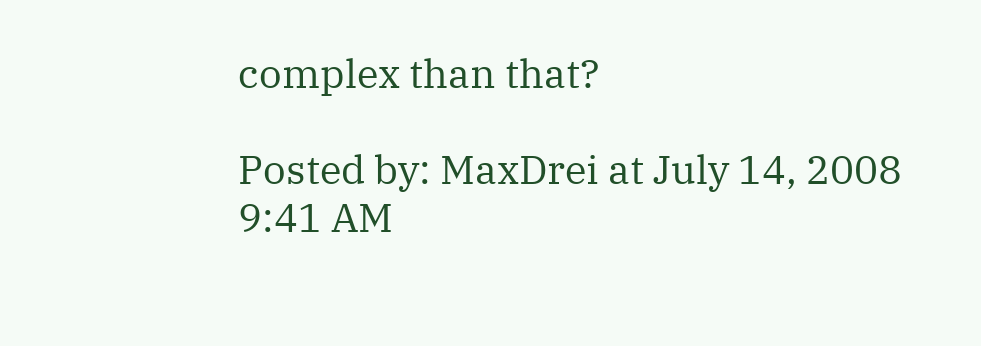complex than that?

Posted by: MaxDrei at July 14, 2008 9:41 AM